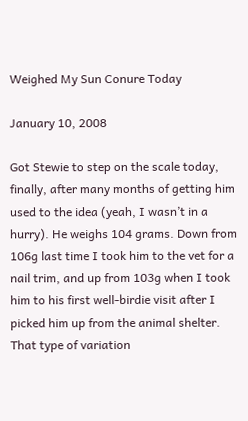Weighed My Sun Conure Today

January 10, 2008

Got Stewie to step on the scale today, finally, after many months of getting him used to the idea (yeah, I wasn’t in a hurry). He weighs 104 grams. Down from 106g last time I took him to the vet for a nail trim, and up from 103g when I took him to his first well-birdie visit after I picked him up from the animal shelter. That type of variation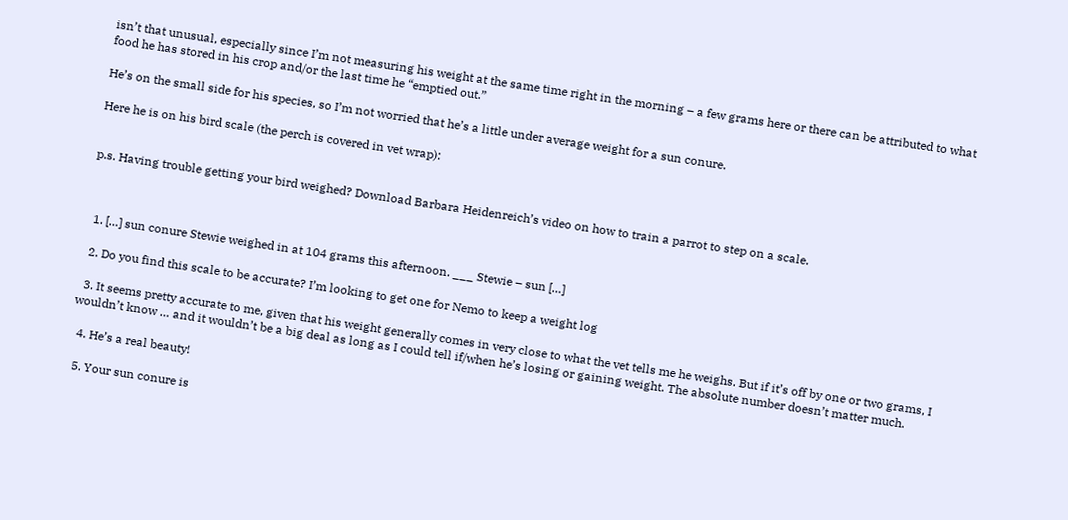isn’t that unusual, especially since I’m not measuring his weight at the same time right in the morning – a few grams here or there can be attributed to what food he has stored in his crop and/or the last time he “emptied out.”

He’s on the small side for his species, so I’m not worried that he’s a little under average weight for a sun conure.

Here he is on his bird scale (the perch is covered in vet wrap):


p.s. Having trouble getting your bird weighed? Download Barbara Heidenreich’s video on how to train a parrot to step on a scale.



  1. […] sun conure Stewie weighed in at 104 grams this afternoon. ___ Stewie – sun […]

  2. Do you find this scale to be accurate? I’m looking to get one for Nemo to keep a weight log

  3. It seems pretty accurate to me, given that his weight generally comes in very close to what the vet tells me he weighs. But if it’s off by one or two grams, I wouldn’t know … and it wouldn’t be a big deal as long as I could tell if/when he’s losing or gaining weight. The absolute number doesn’t matter much.

  4. He’s a real beauty!

  5. Your sun conure is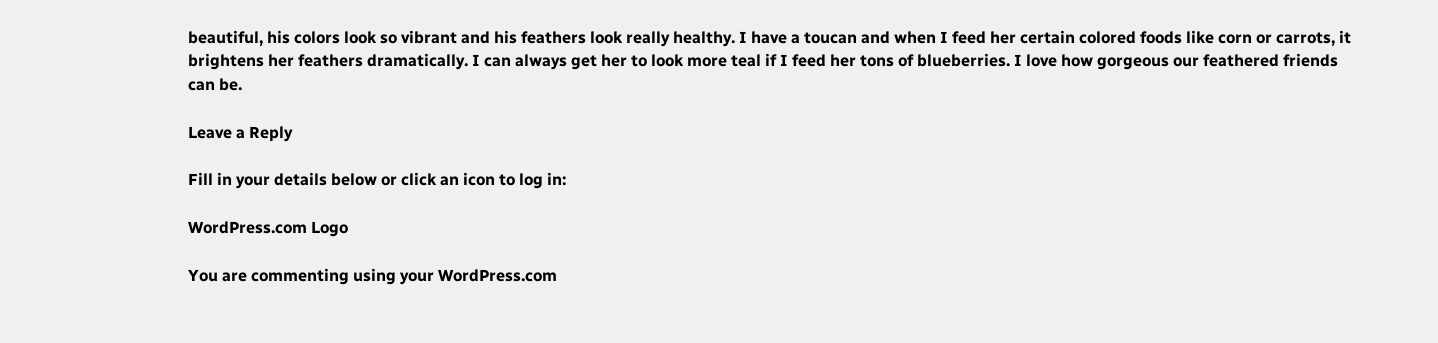beautiful, his colors look so vibrant and his feathers look really healthy. I have a toucan and when I feed her certain colored foods like corn or carrots, it brightens her feathers dramatically. I can always get her to look more teal if I feed her tons of blueberries. I love how gorgeous our feathered friends can be.

Leave a Reply

Fill in your details below or click an icon to log in:

WordPress.com Logo

You are commenting using your WordPress.com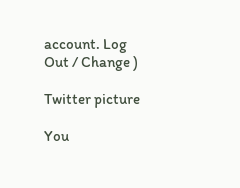account. Log Out / Change )

Twitter picture

You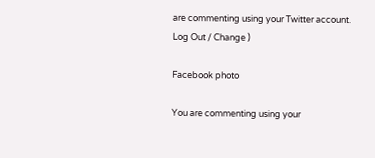are commenting using your Twitter account. Log Out / Change )

Facebook photo

You are commenting using your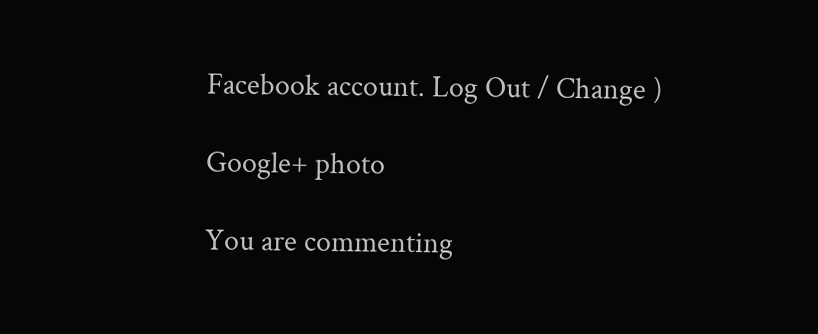Facebook account. Log Out / Change )

Google+ photo

You are commenting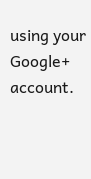using your Google+ account.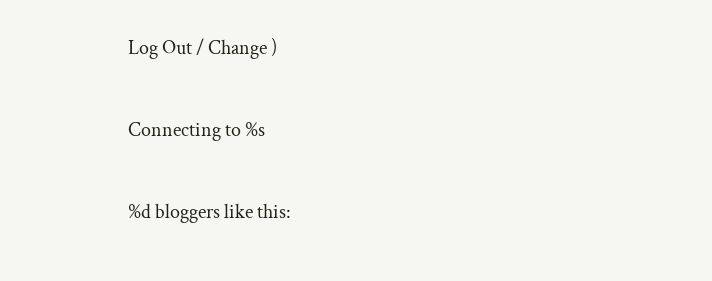Log Out / Change )

Connecting to %s

%d bloggers like this: